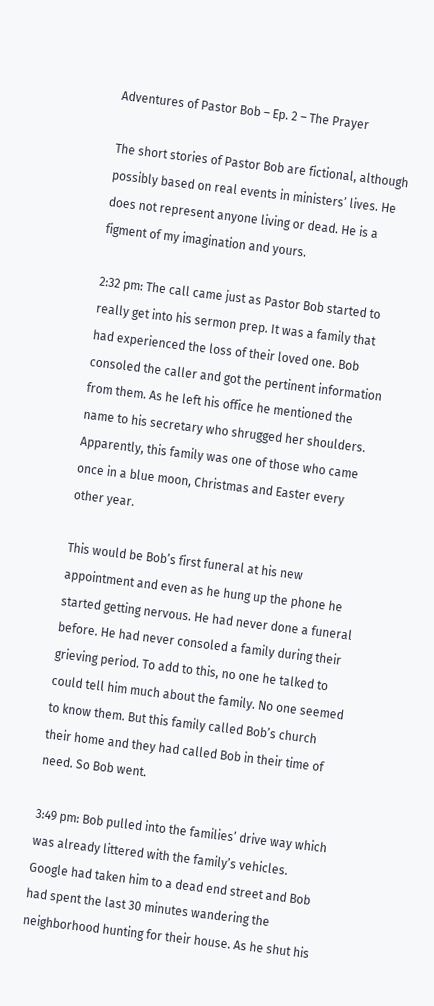Adventures of Pastor Bob – Ep. 2 – The Prayer

The short stories of Pastor Bob are fictional, although possibly based on real events in ministers’ lives. He does not represent anyone living or dead. He is a figment of my imagination and yours.

2:32 pm: The call came just as Pastor Bob started to really get into his sermon prep. It was a family that had experienced the loss of their loved one. Bob consoled the caller and got the pertinent information from them. As he left his office he mentioned the name to his secretary who shrugged her shoulders. Apparently, this family was one of those who came once in a blue moon, Christmas and Easter every other year.

This would be Bob’s first funeral at his new appointment and even as he hung up the phone he started getting nervous. He had never done a funeral before. He had never consoled a family during their grieving period. To add to this, no one he talked to could tell him much about the family. No one seemed to know them. But this family called Bob’s church their home and they had called Bob in their time of need. So Bob went.

3:49 pm: Bob pulled into the families’ drive way which was already littered with the family’s vehicles. Google had taken him to a dead end street and Bob had spent the last 30 minutes wandering the neighborhood hunting for their house. As he shut his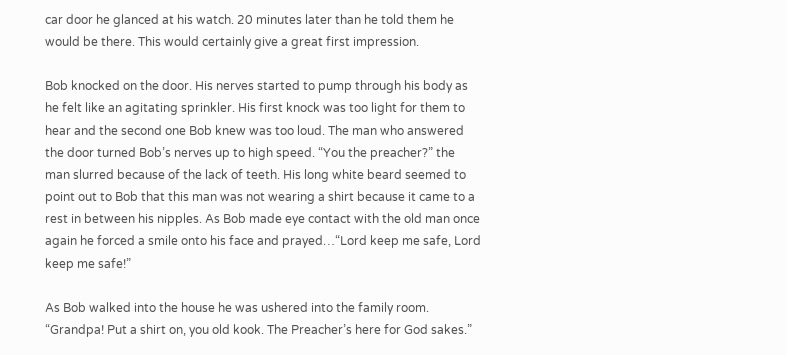car door he glanced at his watch. 20 minutes later than he told them he would be there. This would certainly give a great first impression.

Bob knocked on the door. His nerves started to pump through his body as he felt like an agitating sprinkler. His first knock was too light for them to hear and the second one Bob knew was too loud. The man who answered the door turned Bob’s nerves up to high speed. “You the preacher?” the man slurred because of the lack of teeth. His long white beard seemed to point out to Bob that this man was not wearing a shirt because it came to a rest in between his nipples. As Bob made eye contact with the old man once again he forced a smile onto his face and prayed…“Lord keep me safe, Lord keep me safe!”

As Bob walked into the house he was ushered into the family room. “Grandpa! Put a shirt on, you old kook. The Preacher’s here for God sakes.”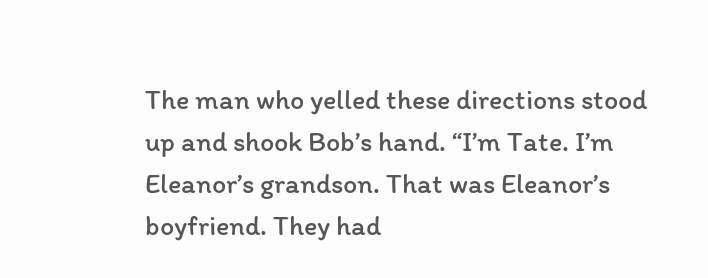The man who yelled these directions stood up and shook Bob’s hand. “I’m Tate. I’m Eleanor’s grandson. That was Eleanor’s boyfriend. They had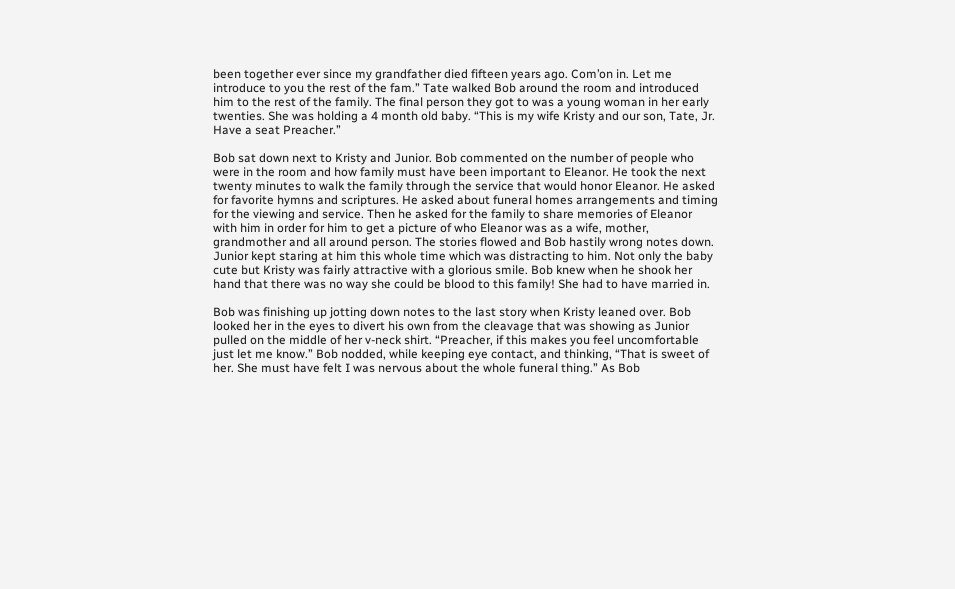been together ever since my grandfather died fifteen years ago. Com’on in. Let me introduce to you the rest of the fam.” Tate walked Bob around the room and introduced him to the rest of the family. The final person they got to was a young woman in her early twenties. She was holding a 4 month old baby. “This is my wife Kristy and our son, Tate, Jr. Have a seat Preacher.”

Bob sat down next to Kristy and Junior. Bob commented on the number of people who were in the room and how family must have been important to Eleanor. He took the next twenty minutes to walk the family through the service that would honor Eleanor. He asked for favorite hymns and scriptures. He asked about funeral homes arrangements and timing for the viewing and service. Then he asked for the family to share memories of Eleanor with him in order for him to get a picture of who Eleanor was as a wife, mother, grandmother and all around person. The stories flowed and Bob hastily wrong notes down. Junior kept staring at him this whole time which was distracting to him. Not only the baby cute but Kristy was fairly attractive with a glorious smile. Bob knew when he shook her hand that there was no way she could be blood to this family! She had to have married in.

Bob was finishing up jotting down notes to the last story when Kristy leaned over. Bob looked her in the eyes to divert his own from the cleavage that was showing as Junior pulled on the middle of her v-neck shirt. “Preacher, if this makes you feel uncomfortable just let me know.” Bob nodded, while keeping eye contact, and thinking, “That is sweet of her. She must have felt I was nervous about the whole funeral thing.” As Bob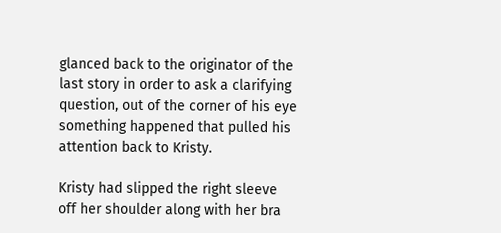glanced back to the originator of the last story in order to ask a clarifying question, out of the corner of his eye something happened that pulled his attention back to Kristy.

Kristy had slipped the right sleeve off her shoulder along with her bra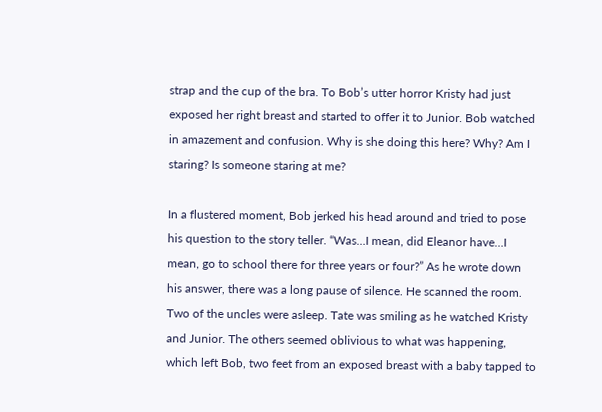strap and the cup of the bra. To Bob’s utter horror Kristy had just exposed her right breast and started to offer it to Junior. Bob watched in amazement and confusion. Why is she doing this here? Why? Am I staring? Is someone staring at me?

In a flustered moment, Bob jerked his head around and tried to pose his question to the story teller. “Was…I mean, did Eleanor have…I mean, go to school there for three years or four?” As he wrote down his answer, there was a long pause of silence. He scanned the room. Two of the uncles were asleep. Tate was smiling as he watched Kristy and Junior. The others seemed oblivious to what was happening, which left Bob, two feet from an exposed breast with a baby tapped to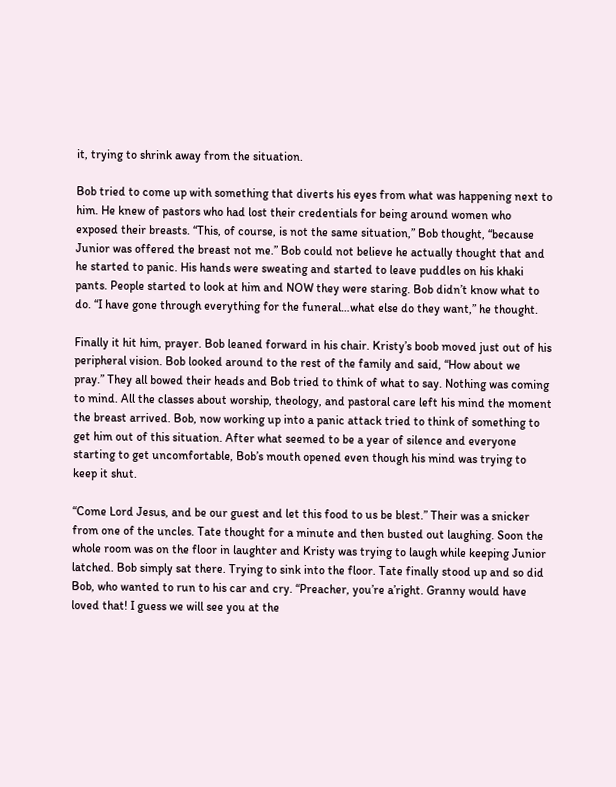it, trying to shrink away from the situation.

Bob tried to come up with something that diverts his eyes from what was happening next to him. He knew of pastors who had lost their credentials for being around women who exposed their breasts. “This, of course, is not the same situation,” Bob thought, “because Junior was offered the breast not me.” Bob could not believe he actually thought that and he started to panic. His hands were sweating and started to leave puddles on his khaki pants. People started to look at him and NOW they were staring. Bob didn’t know what to do. “I have gone through everything for the funeral…what else do they want,” he thought.

Finally it hit him, prayer. Bob leaned forward in his chair. Kristy’s boob moved just out of his peripheral vision. Bob looked around to the rest of the family and said, “How about we pray.” They all bowed their heads and Bob tried to think of what to say. Nothing was coming to mind. All the classes about worship, theology, and pastoral care left his mind the moment the breast arrived. Bob, now working up into a panic attack tried to think of something to get him out of this situation. After what seemed to be a year of silence and everyone starting to get uncomfortable, Bob’s mouth opened even though his mind was trying to keep it shut.

“Come Lord Jesus, and be our guest and let this food to us be blest.” Their was a snicker from one of the uncles. Tate thought for a minute and then busted out laughing. Soon the whole room was on the floor in laughter and Kristy was trying to laugh while keeping Junior latched. Bob simply sat there. Trying to sink into the floor. Tate finally stood up and so did Bob, who wanted to run to his car and cry. “Preacher, you’re a’right. Granny would have loved that! I guess we will see you at the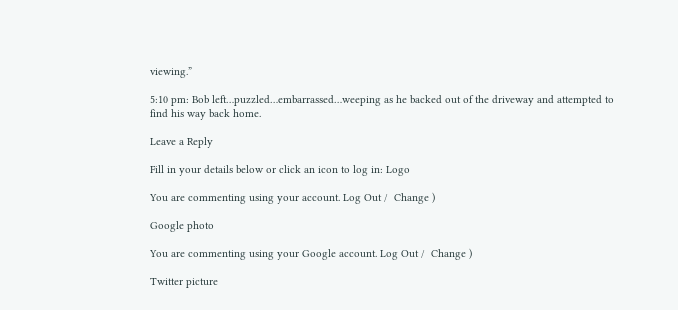viewing.”

5:10 pm: Bob left…puzzled…embarrassed…weeping as he backed out of the driveway and attempted to find his way back home.

Leave a Reply

Fill in your details below or click an icon to log in: Logo

You are commenting using your account. Log Out /  Change )

Google photo

You are commenting using your Google account. Log Out /  Change )

Twitter picture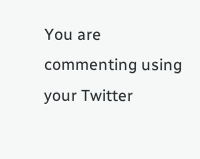You are commenting using your Twitter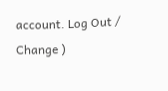account. Log Out /  Change )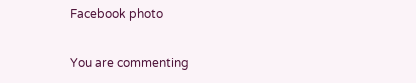Facebook photo

You are commenting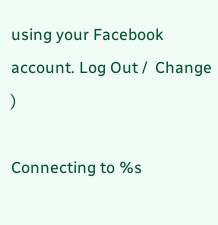using your Facebook account. Log Out /  Change )

Connecting to %s